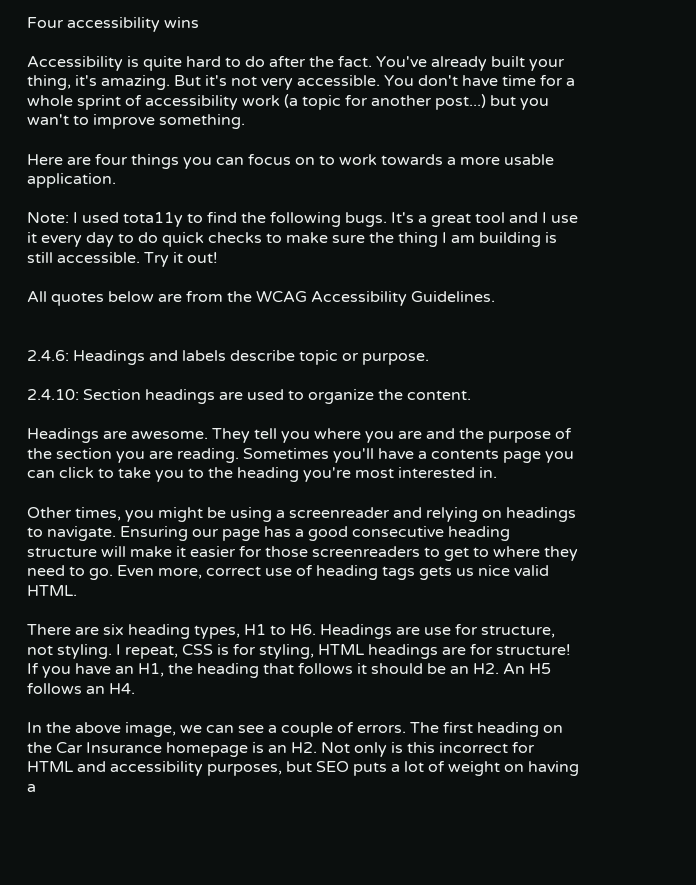Four accessibility wins

Accessibility is quite hard to do after the fact. You've already built your thing, it's amazing. But it's not very accessible. You don't have time for a whole sprint of accessibility work (a topic for another post...) but you wan't to improve something.

Here are four things you can focus on to work towards a more usable application.

Note: I used tota11y to find the following bugs. It's a great tool and I use it every day to do quick checks to make sure the thing I am building is still accessible. Try it out!

All quotes below are from the WCAG Accessibility Guidelines.


2.4.6: Headings and labels describe topic or purpose.

2.4.10: Section headings are used to organize the content.

Headings are awesome. They tell you where you are and the purpose of the section you are reading. Sometimes you'll have a contents page you can click to take you to the heading you're most interested in.

Other times, you might be using a screenreader and relying on headings to navigate. Ensuring our page has a good consecutive heading structure will make it easier for those screenreaders to get to where they need to go. Even more, correct use of heading tags gets us nice valid HTML.

There are six heading types, H1 to H6. Headings are use for structure, not styling. I repeat, CSS is for styling, HTML headings are for structure! If you have an H1, the heading that follows it should be an H2. An H5 follows an H4.

In the above image, we can see a couple of errors. The first heading on the Car Insurance homepage is an H2. Not only is this incorrect for HTML and accessibility purposes, but SEO puts a lot of weight on having a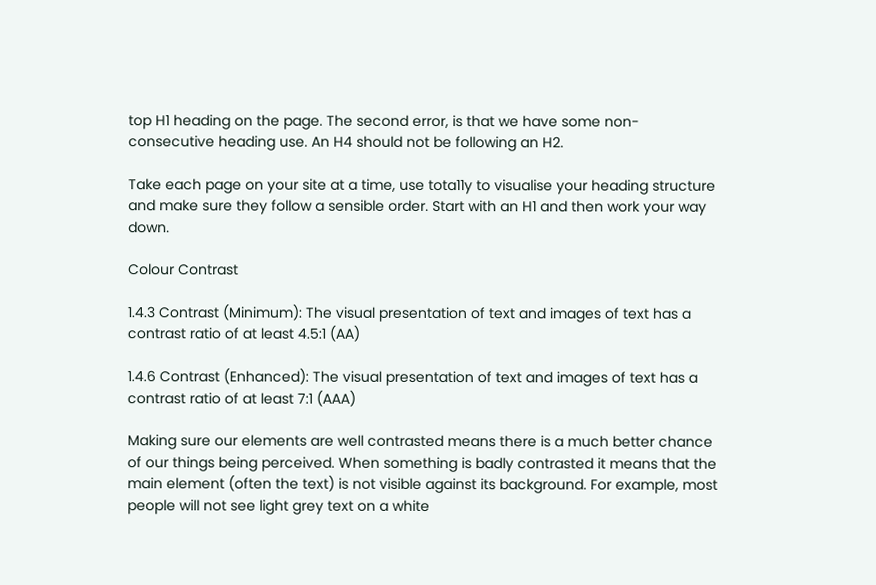top H1 heading on the page. The second error, is that we have some non-consecutive heading use. An H4 should not be following an H2.

Take each page on your site at a time, use tota11y to visualise your heading structure and make sure they follow a sensible order. Start with an H1 and then work your way down.

Colour Contrast

1.4.3 Contrast (Minimum): The visual presentation of text and images of text has a contrast ratio of at least 4.5:1 (AA)

1.4.6 Contrast (Enhanced): The visual presentation of text and images of text has a contrast ratio of at least 7:1 (AAA)

Making sure our elements are well contrasted means there is a much better chance of our things being perceived. When something is badly contrasted it means that the main element (often the text) is not visible against its background. For example, most people will not see light grey text on a white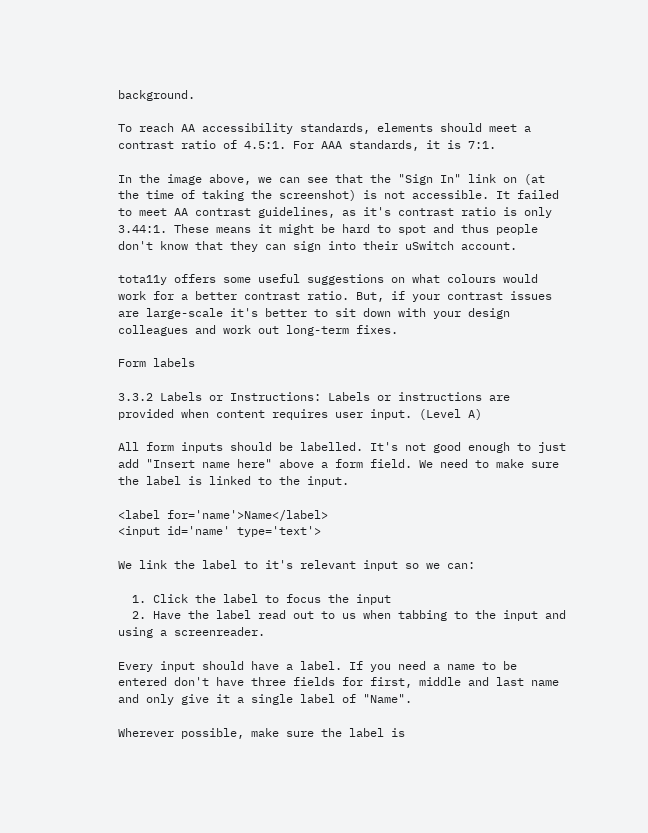background.

To reach AA accessibility standards, elements should meet a contrast ratio of 4.5:1. For AAA standards, it is 7:1.

In the image above, we can see that the "Sign In" link on (at the time of taking the screenshot) is not accessible. It failed to meet AA contrast guidelines, as it's contrast ratio is only 3.44:1. These means it might be hard to spot and thus people don't know that they can sign into their uSwitch account.

tota11y offers some useful suggestions on what colours would work for a better contrast ratio. But, if your contrast issues are large-scale it's better to sit down with your design colleagues and work out long-term fixes.

Form labels

3.3.2 Labels or Instructions: Labels or instructions are provided when content requires user input. (Level A)

All form inputs should be labelled. It's not good enough to just add "Insert name here" above a form field. We need to make sure the label is linked to the input.

<label for='name'>Name</label>
<input id='name' type='text'>

We link the label to it's relevant input so we can:

  1. Click the label to focus the input
  2. Have the label read out to us when tabbing to the input and using a screenreader.

Every input should have a label. If you need a name to be entered don't have three fields for first, middle and last name and only give it a single label of "Name".

Wherever possible, make sure the label is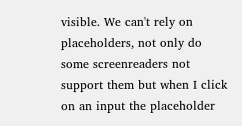visible. We can't rely on placeholders, not only do some screenreaders not support them but when I click on an input the placeholder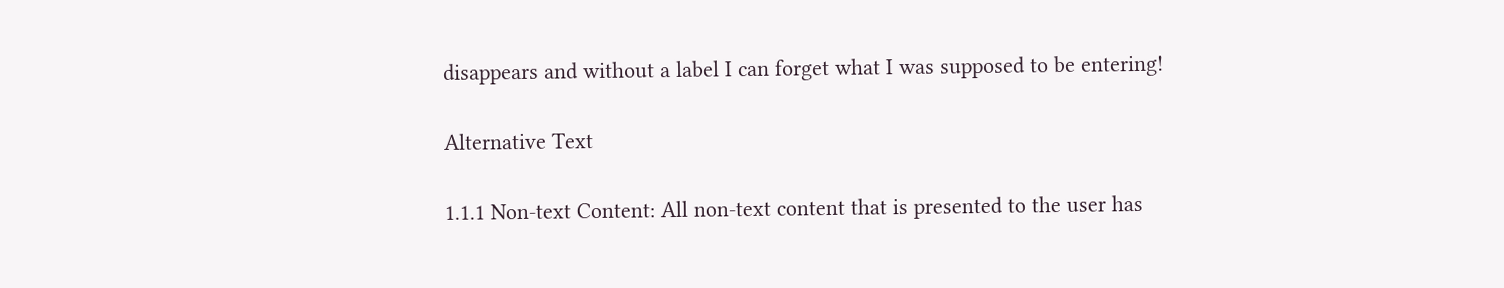disappears and without a label I can forget what I was supposed to be entering!

Alternative Text

1.1.1 Non-text Content: All non-text content that is presented to the user has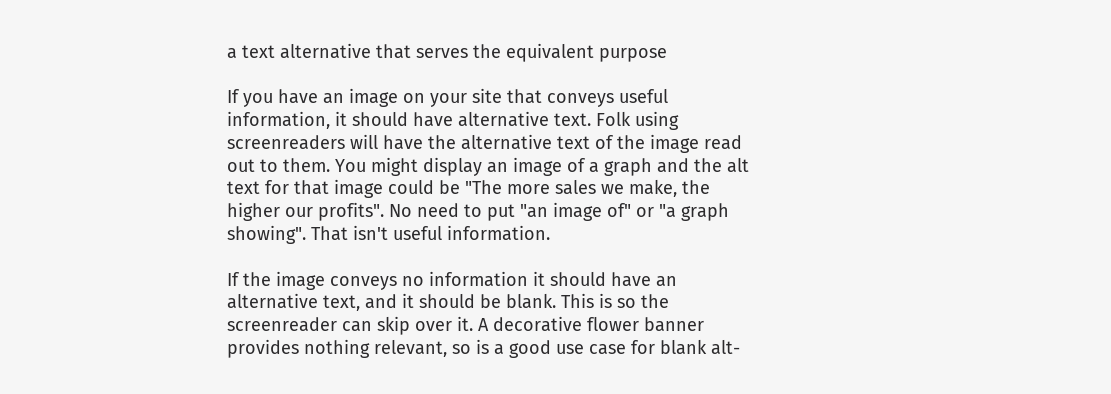a text alternative that serves the equivalent purpose

If you have an image on your site that conveys useful information, it should have alternative text. Folk using screenreaders will have the alternative text of the image read out to them. You might display an image of a graph and the alt text for that image could be "The more sales we make, the higher our profits". No need to put "an image of" or "a graph showing". That isn't useful information.

If the image conveys no information it should have an alternative text, and it should be blank. This is so the screenreader can skip over it. A decorative flower banner provides nothing relevant, so is a good use case for blank alt-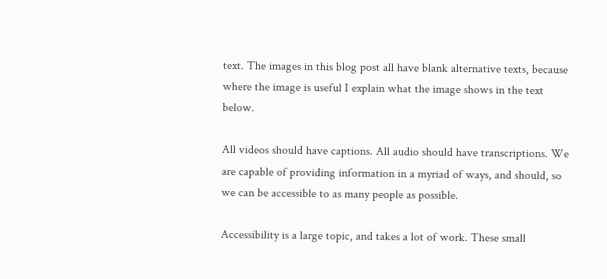text. The images in this blog post all have blank alternative texts, because where the image is useful I explain what the image shows in the text below.

All videos should have captions. All audio should have transcriptions. We are capable of providing information in a myriad of ways, and should, so we can be accessible to as many people as possible.

Accessibility is a large topic, and takes a lot of work. These small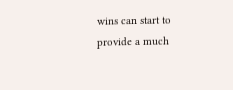wins can start to provide a much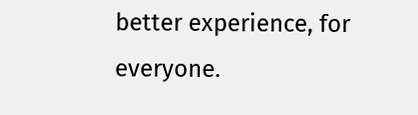better experience, for everyone.